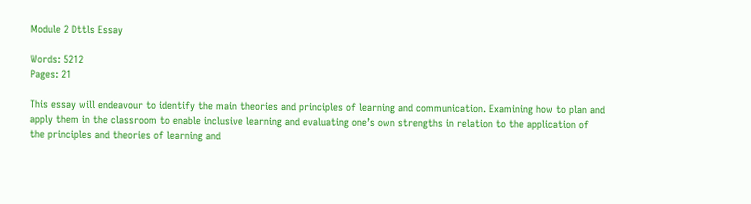Module 2 Dttls Essay

Words: 5212
Pages: 21

This essay will endeavour to identify the main theories and principles of learning and communication. Examining how to plan and apply them in the classroom to enable inclusive learning and evaluating one’s own strengths in relation to the application of the principles and theories of learning and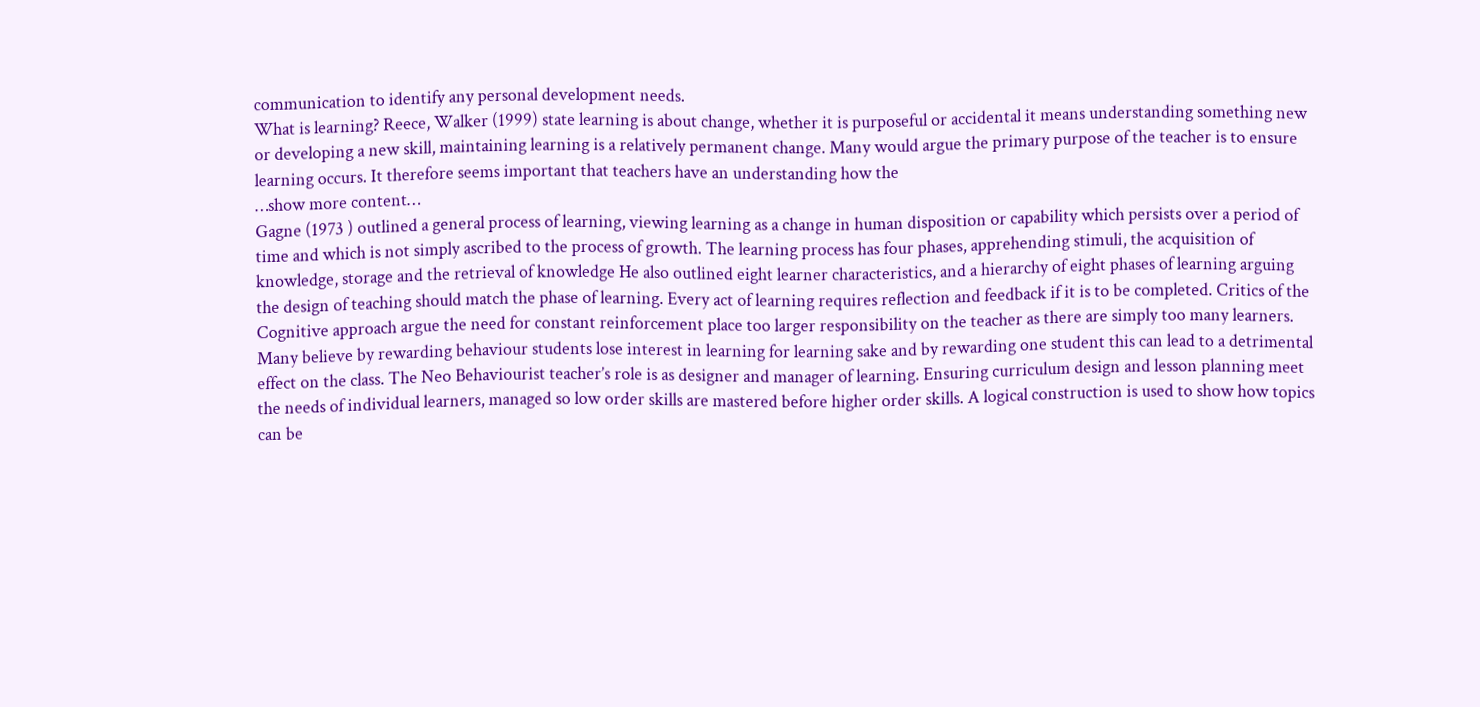communication to identify any personal development needs.
What is learning? Reece, Walker (1999) state learning is about change, whether it is purposeful or accidental it means understanding something new or developing a new skill, maintaining learning is a relatively permanent change. Many would argue the primary purpose of the teacher is to ensure learning occurs. It therefore seems important that teachers have an understanding how the
…show more content…
Gagne (1973 ) outlined a general process of learning, viewing learning as a change in human disposition or capability which persists over a period of time and which is not simply ascribed to the process of growth. The learning process has four phases, apprehending stimuli, the acquisition of knowledge, storage and the retrieval of knowledge He also outlined eight learner characteristics, and a hierarchy of eight phases of learning arguing the design of teaching should match the phase of learning. Every act of learning requires reflection and feedback if it is to be completed. Critics of the Cognitive approach argue the need for constant reinforcement place too larger responsibility on the teacher as there are simply too many learners. Many believe by rewarding behaviour students lose interest in learning for learning sake and by rewarding one student this can lead to a detrimental effect on the class. The Neo Behaviourist teacher’s role is as designer and manager of learning. Ensuring curriculum design and lesson planning meet the needs of individual learners, managed so low order skills are mastered before higher order skills. A logical construction is used to show how topics can be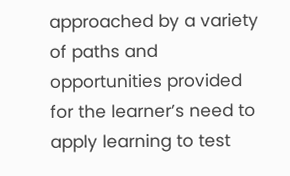approached by a variety of paths and opportunities provided for the learner’s need to apply learning to test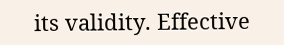its validity. Effective